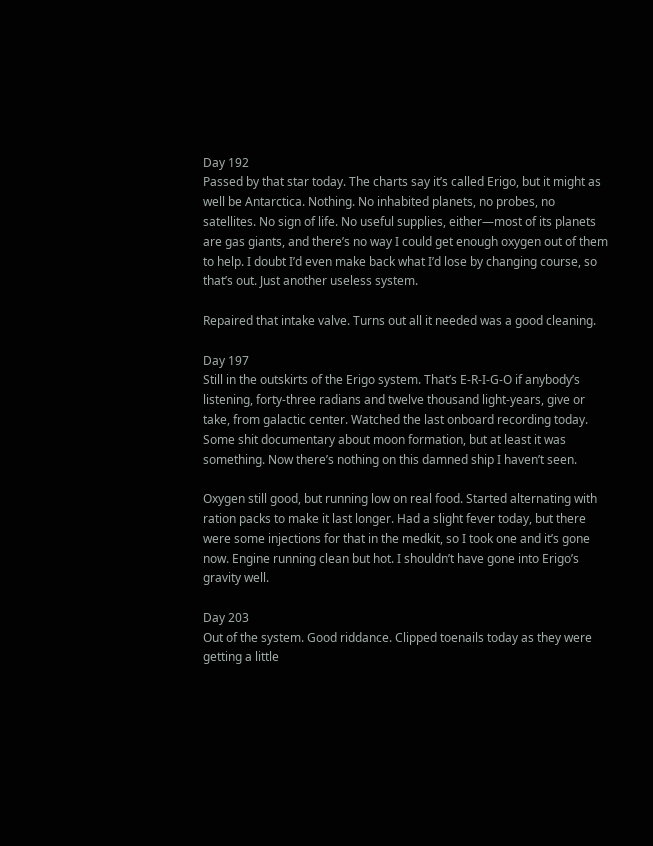Day 192
Passed by that star today. The charts say it’s called Erigo, but it might as well be Antarctica. Nothing. No inhabited planets, no probes, no satellites. No sign of life. No useful supplies, either—most of its planets are gas giants, and there’s no way I could get enough oxygen out of them to help. I doubt I’d even make back what I’d lose by changing course, so that’s out. Just another useless system.

Repaired that intake valve. Turns out all it needed was a good cleaning.

Day 197
Still in the outskirts of the Erigo system. That’s E-R-I-G-O if anybody’s listening, forty-three radians and twelve thousand light-years, give or take, from galactic center. Watched the last onboard recording today. Some shit documentary about moon formation, but at least it was something. Now there’s nothing on this damned ship I haven’t seen.

Oxygen still good, but running low on real food. Started alternating with ration packs to make it last longer. Had a slight fever today, but there were some injections for that in the medkit, so I took one and it’s gone now. Engine running clean but hot. I shouldn’t have gone into Erigo’s gravity well.

Day 203
Out of the system. Good riddance. Clipped toenails today as they were getting a little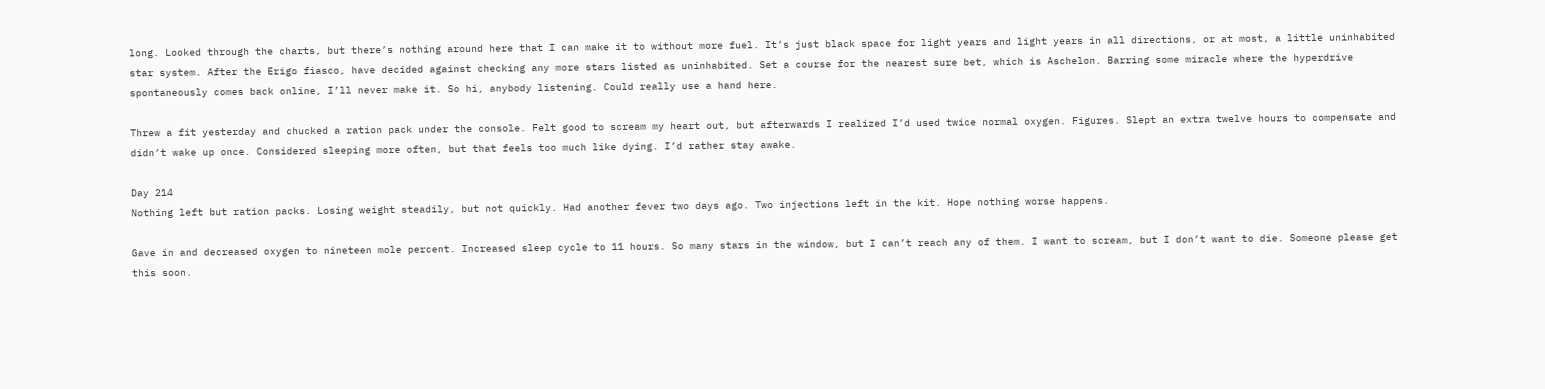long. Looked through the charts, but there’s nothing around here that I can make it to without more fuel. It’s just black space for light years and light years in all directions, or at most, a little uninhabited star system. After the Erigo fiasco, have decided against checking any more stars listed as uninhabited. Set a course for the nearest sure bet, which is Aschelon. Barring some miracle where the hyperdrive spontaneously comes back online, I’ll never make it. So hi, anybody listening. Could really use a hand here.

Threw a fit yesterday and chucked a ration pack under the console. Felt good to scream my heart out, but afterwards I realized I’d used twice normal oxygen. Figures. Slept an extra twelve hours to compensate and didn’t wake up once. Considered sleeping more often, but that feels too much like dying. I’d rather stay awake.

Day 214
Nothing left but ration packs. Losing weight steadily, but not quickly. Had another fever two days ago. Two injections left in the kit. Hope nothing worse happens.

Gave in and decreased oxygen to nineteen mole percent. Increased sleep cycle to 11 hours. So many stars in the window, but I can’t reach any of them. I want to scream, but I don’t want to die. Someone please get this soon.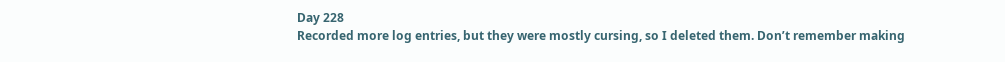Day 228
Recorded more log entries, but they were mostly cursing, so I deleted them. Don’t remember making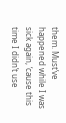them. Must’ve happened while I was sick again, ‘cause this time I didn’t use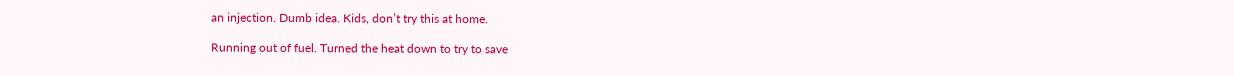an injection. Dumb idea. Kids, don’t try this at home.

Running out of fuel. Turned the heat down to try to save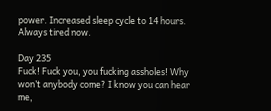power. Increased sleep cycle to 14 hours. Always tired now.

Day 235
Fuck! Fuck you, you fucking assholes! Why won’t anybody come? I know you can hear me,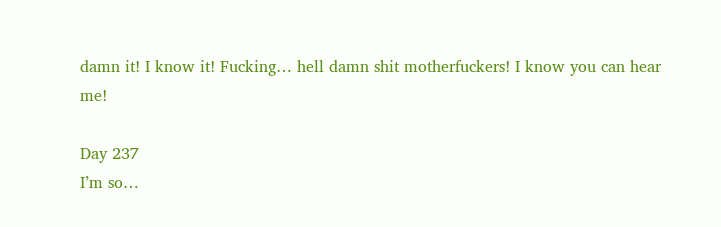damn it! I know it! Fucking… hell damn shit motherfuckers! I know you can hear me!

Day 237
I’m so…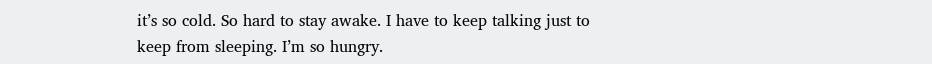it’s so cold. So hard to stay awake. I have to keep talking just to keep from sleeping. I’m so hungry.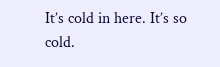It’s cold in here. It’s so cold.